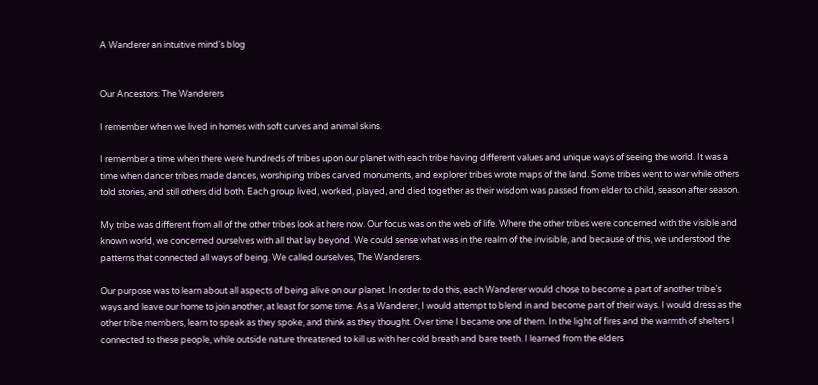A Wanderer an intuitive mind's blog


Our Ancestors: The Wanderers

I remember when we lived in homes with soft curves and animal skins.

I remember a time when there were hundreds of tribes upon our planet with each tribe having different values and unique ways of seeing the world. It was a time when dancer tribes made dances, worshiping tribes carved monuments, and explorer tribes wrote maps of the land. Some tribes went to war while others told stories, and still others did both. Each group lived, worked, played, and died together as their wisdom was passed from elder to child, season after season.

My tribe was different from all of the other tribes look at here now. Our focus was on the web of life. Where the other tribes were concerned with the visible and known world, we concerned ourselves with all that lay beyond. We could sense what was in the realm of the invisible, and because of this, we understood the patterns that connected all ways of being. We called ourselves, The Wanderers.

Our purpose was to learn about all aspects of being alive on our planet. In order to do this, each Wanderer would chose to become a part of another tribe’s ways and leave our home to join another, at least for some time. As a Wanderer, I would attempt to blend in and become part of their ways. I would dress as the other tribe members, learn to speak as they spoke, and think as they thought. Over time I became one of them. In the light of fires and the warmth of shelters I connected to these people, while outside nature threatened to kill us with her cold breath and bare teeth. I learned from the elders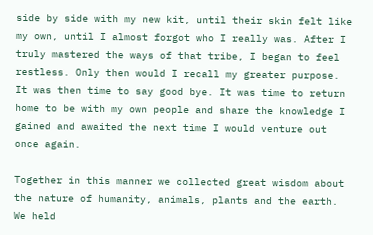side by side with my new kit, until their skin felt like my own, until I almost forgot who I really was. After I truly mastered the ways of that tribe, I began to feel restless. Only then would I recall my greater purpose. It was then time to say good bye. It was time to return home to be with my own people and share the knowledge I gained and awaited the next time I would venture out once again.

Together in this manner we collected great wisdom about the nature of humanity, animals, plants and the earth. We held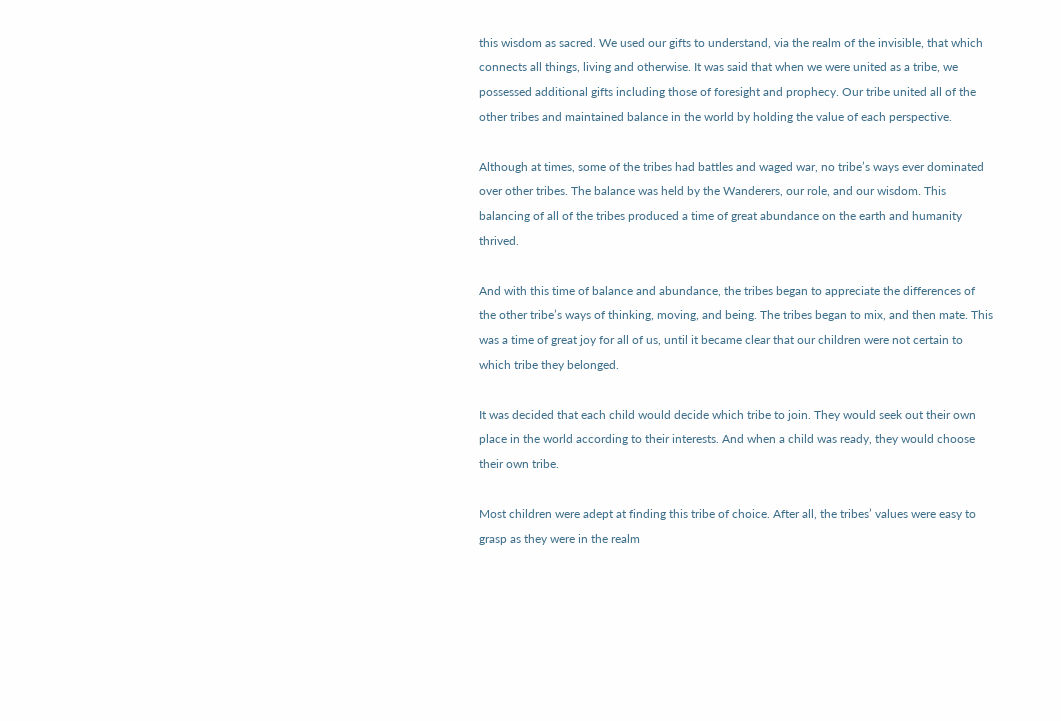this wisdom as sacred. We used our gifts to understand, via the realm of the invisible, that which connects all things, living and otherwise. It was said that when we were united as a tribe, we possessed additional gifts including those of foresight and prophecy. Our tribe united all of the other tribes and maintained balance in the world by holding the value of each perspective.

Although at times, some of the tribes had battles and waged war, no tribe’s ways ever dominated over other tribes. The balance was held by the Wanderers, our role, and our wisdom. This balancing of all of the tribes produced a time of great abundance on the earth and humanity thrived.

And with this time of balance and abundance, the tribes began to appreciate the differences of the other tribe’s ways of thinking, moving, and being. The tribes began to mix, and then mate. This was a time of great joy for all of us, until it became clear that our children were not certain to which tribe they belonged.

It was decided that each child would decide which tribe to join. They would seek out their own place in the world according to their interests. And when a child was ready, they would choose their own tribe.

Most children were adept at finding this tribe of choice. After all, the tribes’ values were easy to grasp as they were in the realm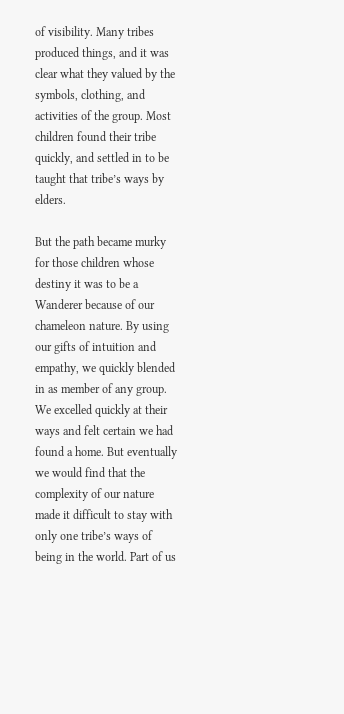of visibility. Many tribes produced things, and it was clear what they valued by the symbols, clothing, and activities of the group. Most children found their tribe quickly, and settled in to be taught that tribe’s ways by elders.

But the path became murky for those children whose destiny it was to be a Wanderer because of our chameleon nature. By using our gifts of intuition and empathy, we quickly blended in as member of any group. We excelled quickly at their ways and felt certain we had found a home. But eventually we would find that the complexity of our nature made it difficult to stay with only one tribe’s ways of being in the world. Part of us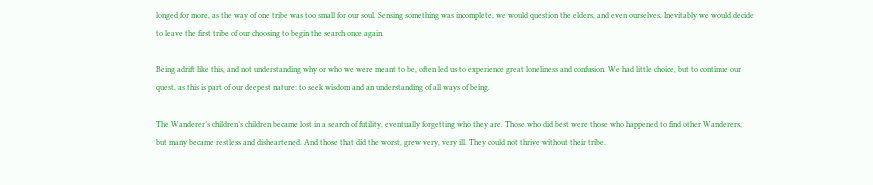longed for more, as the way of one tribe was too small for our soul. Sensing something was incomplete, we would question the elders, and even ourselves. Inevitably we would decide to leave the first tribe of our choosing to begin the search once again.

Being adrift like this, and not understanding why or who we were meant to be, often led us to experience great loneliness and confusion. We had little choice, but to continue our quest, as this is part of our deepest nature: to seek wisdom and an understanding of all ways of being.

The Wanderer’s children’s children became lost in a search of futility, eventually forgetting who they are. Those who did best were those who happened to find other Wanderers, but many became restless and disheartened. And those that did the worst, grew very, very ill. They could not thrive without their tribe.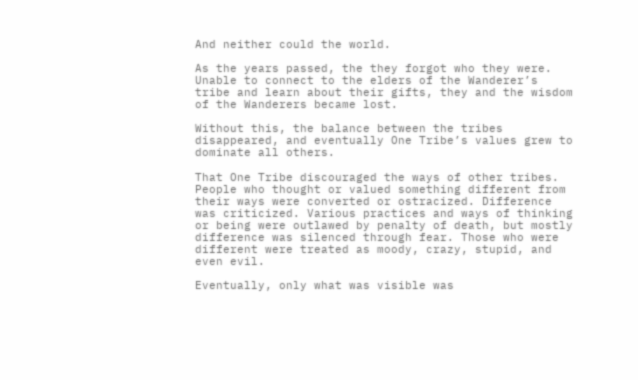And neither could the world.

As the years passed, the they forgot who they were. Unable to connect to the elders of the Wanderer’s tribe and learn about their gifts, they and the wisdom of the Wanderers became lost.

Without this, the balance between the tribes disappeared, and eventually One Tribe’s values grew to dominate all others.

That One Tribe discouraged the ways of other tribes. People who thought or valued something different from their ways were converted or ostracized. Difference was criticized. Various practices and ways of thinking or being were outlawed by penalty of death, but mostly difference was silenced through fear. Those who were different were treated as moody, crazy, stupid, and even evil.

Eventually, only what was visible was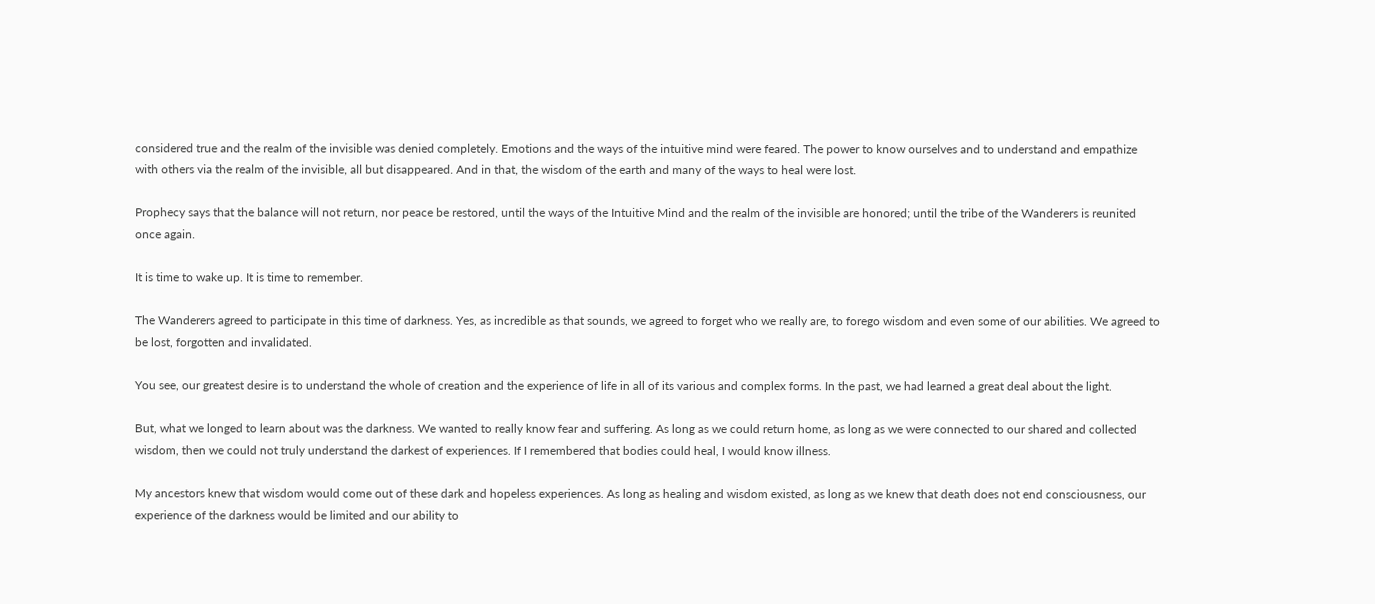considered true and the realm of the invisible was denied completely. Emotions and the ways of the intuitive mind were feared. The power to know ourselves and to understand and empathize with others via the realm of the invisible, all but disappeared. And in that, the wisdom of the earth and many of the ways to heal were lost.

Prophecy says that the balance will not return, nor peace be restored, until the ways of the Intuitive Mind and the realm of the invisible are honored; until the tribe of the Wanderers is reunited once again.

It is time to wake up. It is time to remember.

The Wanderers agreed to participate in this time of darkness. Yes, as incredible as that sounds, we agreed to forget who we really are, to forego wisdom and even some of our abilities. We agreed to be lost, forgotten and invalidated.

You see, our greatest desire is to understand the whole of creation and the experience of life in all of its various and complex forms. In the past, we had learned a great deal about the light.

But, what we longed to learn about was the darkness. We wanted to really know fear and suffering. As long as we could return home, as long as we were connected to our shared and collected wisdom, then we could not truly understand the darkest of experiences. If I remembered that bodies could heal, I would know illness.

My ancestors knew that wisdom would come out of these dark and hopeless experiences. As long as healing and wisdom existed, as long as we knew that death does not end consciousness, our experience of the darkness would be limited and our ability to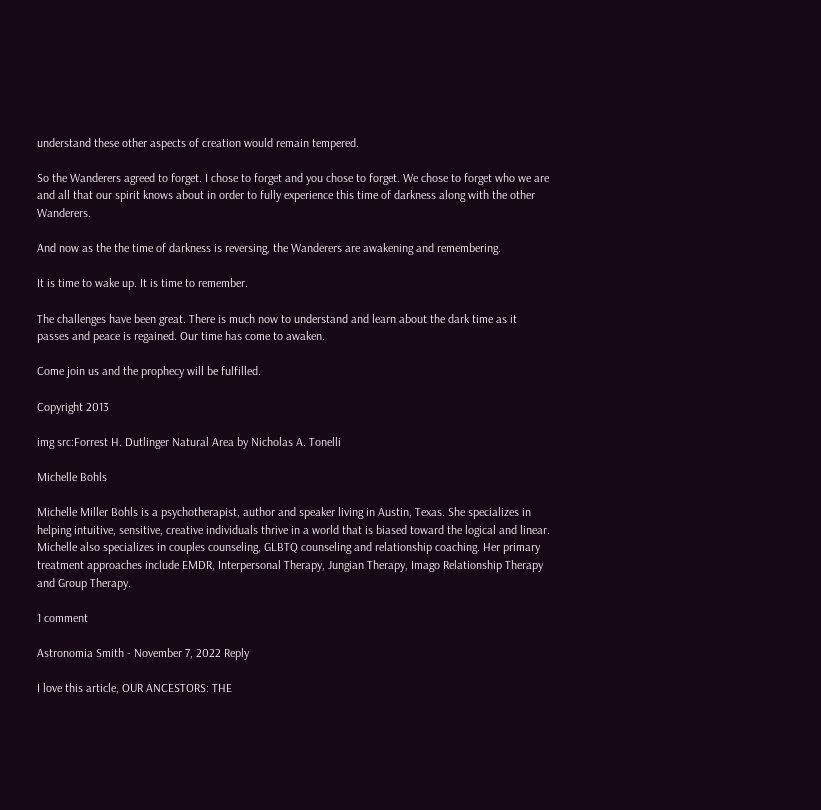understand these other aspects of creation would remain tempered.

So the Wanderers agreed to forget. I chose to forget and you chose to forget. We chose to forget who we are and all that our spirit knows about in order to fully experience this time of darkness along with the other Wanderers.

And now as the the time of darkness is reversing, the Wanderers are awakening and remembering.

It is time to wake up. It is time to remember.

The challenges have been great. There is much now to understand and learn about the dark time as it passes and peace is regained. Our time has come to awaken.

Come join us and the prophecy will be fulfilled.

Copyright 2013

img src:Forrest H. Dutlinger Natural Area by Nicholas A. Tonelli

Michelle Bohls

Michelle Miller Bohls is a psychotherapist, author and speaker living in Austin, Texas. She specializes in helping intuitive, sensitive, creative individuals thrive in a world that is biased toward the logical and linear. Michelle also specializes in couples counseling, GLBTQ counseling and relationship coaching. Her primary treatment approaches include EMDR, Interpersonal Therapy, Jungian Therapy, Imago Relationship Therapy and Group Therapy.

1 comment

Astronomia Smith - November 7, 2022 Reply

I love this article, OUR ANCESTORS: THE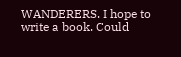WANDERERS. I hope to write a book. Could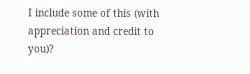I include some of this (with appreciation and credit to you)?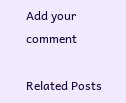Add your comment

Related Posts